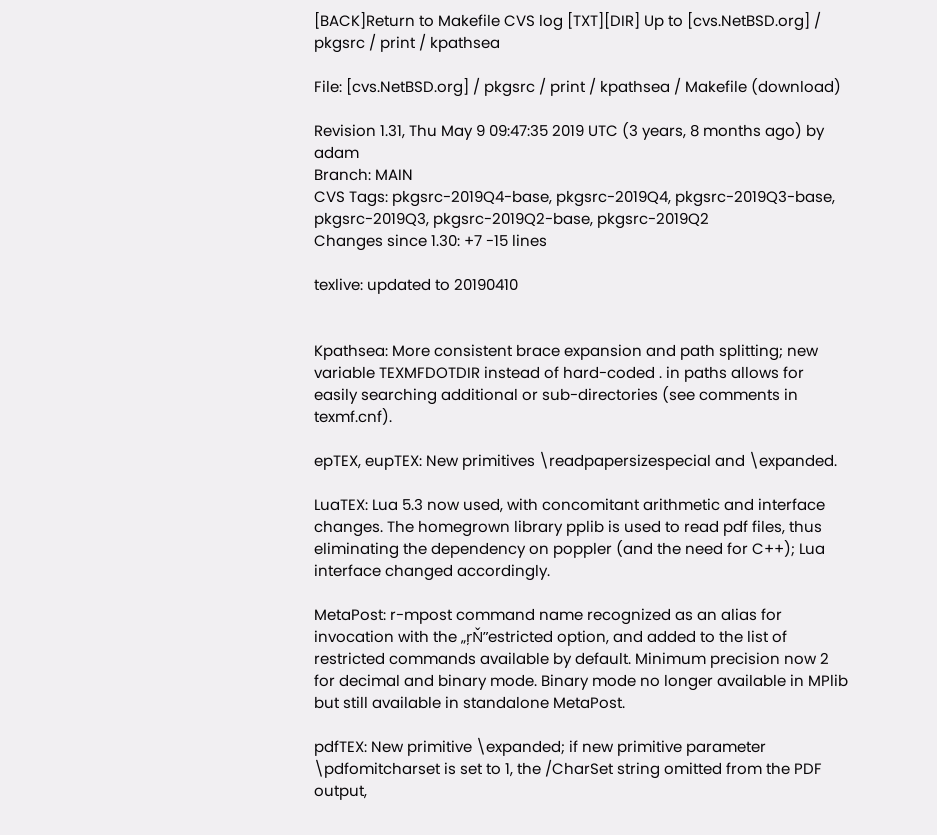[BACK]Return to Makefile CVS log [TXT][DIR] Up to [cvs.NetBSD.org] / pkgsrc / print / kpathsea

File: [cvs.NetBSD.org] / pkgsrc / print / kpathsea / Makefile (download)

Revision 1.31, Thu May 9 09:47:35 2019 UTC (3 years, 8 months ago) by adam
Branch: MAIN
CVS Tags: pkgsrc-2019Q4-base, pkgsrc-2019Q4, pkgsrc-2019Q3-base, pkgsrc-2019Q3, pkgsrc-2019Q2-base, pkgsrc-2019Q2
Changes since 1.30: +7 -15 lines

texlive: updated to 20190410


Kpathsea: More consistent brace expansion and path splitting; new variable TEXMFDOTDIR instead of hard-coded . in paths allows for easily searching additional or sub-directories (see comments in texmf.cnf).

epTEX, eupTEX: New primitives \readpapersizespecial and \expanded.

LuaTEX: Lua 5.3 now used, with concomitant arithmetic and interface changes. The homegrown library pplib is used to read pdf files, thus eliminating the dependency on poppler (and the need for C++); Lua interface changed accordingly.

MetaPost: r-mpost command name recognized as an alias for invocation with the „ŗŇ”estricted option, and added to the list of restricted commands available by default. Minimum precision now 2 for decimal and binary mode. Binary mode no longer available in MPlib but still available in standalone MetaPost.

pdfTEX: New primitive \expanded; if new primitive parameter \pdfomitcharset is set to 1, the /CharSet string omitted from the PDF output,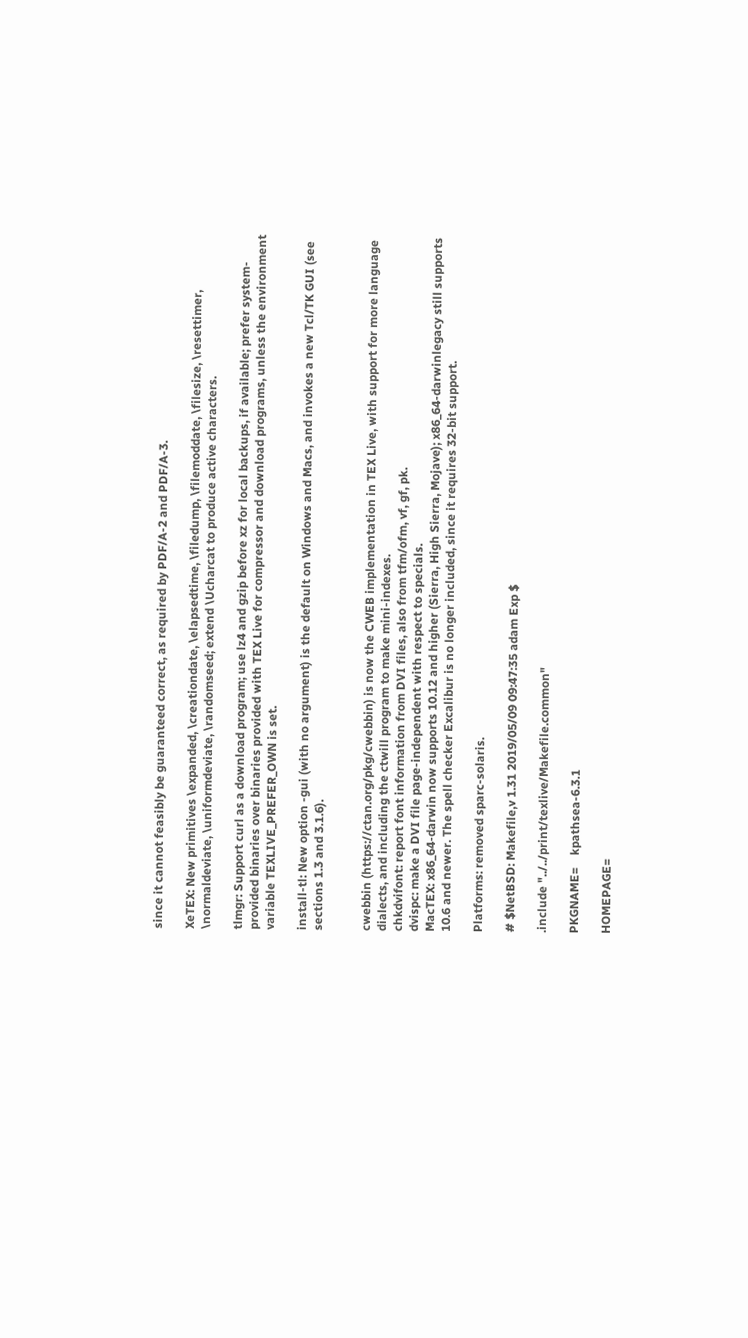since it cannot feasibly be guaranteed correct, as required by PDF/A-2 and PDF/A-3.

XeTEX: New primitives \expanded, \creationdate, \elapsedtime, \filedump, \filemoddate, \filesize, \resettimer, \normaldeviate, \uniformdeviate, \randomseed; extend \Ucharcat to produce active characters.

tlmgr: Support curl as a download program; use lz4 and gzip before xz for local backups, if available; prefer system-provided binaries over binaries provided with TEX Live for compressor and download programs, unless the environment variable TEXLIVE_PREFER_OWN is set.

install-tl: New option -gui (with no argument) is the default on Windows and Macs, and invokes a new Tcl/TK GUI (see sections 1.3 and 3.1.6).


cwebbin (https://ctan.org/pkg/cwebbin) is now the CWEB implementation in TEX Live, with support for more language dialects, and including the ctwill program to make mini-indexes.
chkdvifont: report font information from DVI files, also from tfm/ofm, vf, gf, pk.
dvispc: make a DVI file page-independent with respect to specials.
MacTEX: x86_64-darwin now supports 10.12 and higher (Sierra, High Sierra, Mojave); x86_64-darwinlegacy still supports 10.6 and newer. The spell checker Excalibur is no longer included, since it requires 32-bit support.

Platforms: removed sparc-solaris.

# $NetBSD: Makefile,v 1.31 2019/05/09 09:47:35 adam Exp $

.include "../../print/texlive/Makefile.common"

PKGNAME=    kpathsea-6.3.1

HOMEPAGE=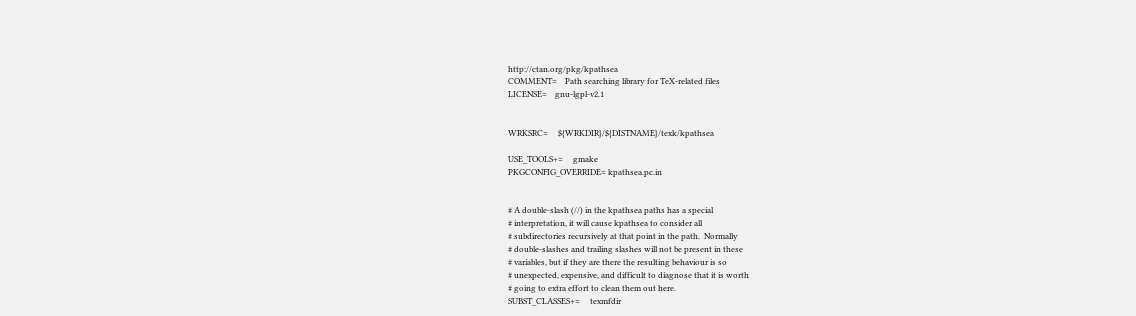http://ctan.org/pkg/kpathsea
COMMENT=    Path searching library for TeX-related files
LICENSE=    gnu-lgpl-v2.1


WRKSRC=     ${WRKDIR}/${DISTNAME}/texk/kpathsea

USE_TOOLS+=     gmake
PKGCONFIG_OVERRIDE= kpathsea.pc.in


# A double-slash (//) in the kpathsea paths has a special
# interpretation, it will cause kpathsea to consider all
# subdirectories recursively at that point in the path.  Normally
# double-slashes and trailing slashes will not be present in these
# variables, but if they are there the resulting behaviour is so
# unexpected, expensive, and difficult to diagnose that it is worth
# going to extra effort to clean them out here.
SUBST_CLASSES+=     texmfdir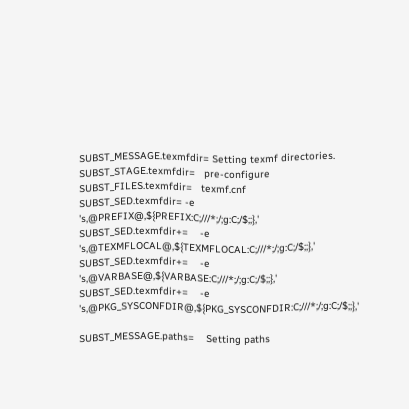SUBST_MESSAGE.texmfdir= Setting texmf directories.
SUBST_STAGE.texmfdir=   pre-configure
SUBST_FILES.texmfdir=   texmf.cnf
SUBST_SED.texmfdir= -e 's,@PREFIX@,${PREFIX:C;///*;/;g:C;/$;;},'
SUBST_SED.texmfdir+=    -e 's,@TEXMFLOCAL@,${TEXMFLOCAL:C;///*;/;g:C;/$;;},'
SUBST_SED.texmfdir+=    -e 's,@VARBASE@,${VARBASE:C;///*;/;g:C;/$;;},'
SUBST_SED.texmfdir+=    -e 's,@PKG_SYSCONFDIR@,${PKG_SYSCONFDIR:C;///*;/;g:C;/$;;},'

SUBST_MESSAGE.paths=    Setting paths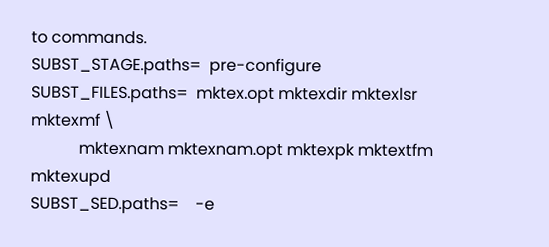to commands.
SUBST_STAGE.paths=  pre-configure
SUBST_FILES.paths=  mktex.opt mktexdir mktexlsr mktexmf \
            mktexnam mktexnam.opt mktexpk mktextfm mktexupd
SUBST_SED.paths=    -e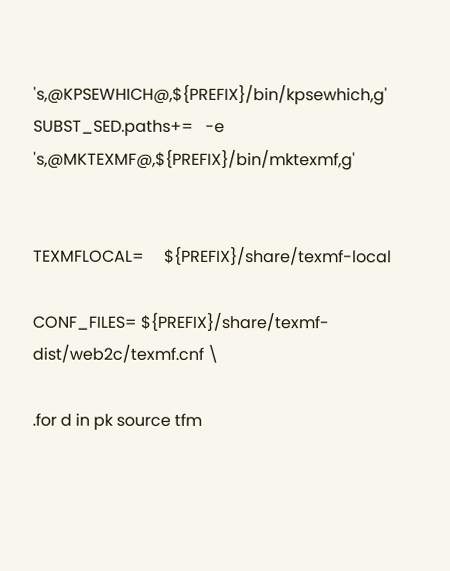's,@KPSEWHICH@,${PREFIX}/bin/kpsewhich,g'
SUBST_SED.paths+=   -e 's,@MKTEXMF@,${PREFIX}/bin/mktexmf,g'


TEXMFLOCAL=     ${PREFIX}/share/texmf-local

CONF_FILES= ${PREFIX}/share/texmf-dist/web2c/texmf.cnf \

.for d in pk source tfm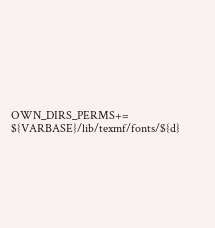OWN_DIRS_PERMS+=    ${VARBASE}/lib/texmf/fonts/${d}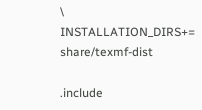\
INSTALLATION_DIRS+= share/texmf-dist

.include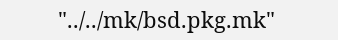"../../mk/bsd.pkg.mk"